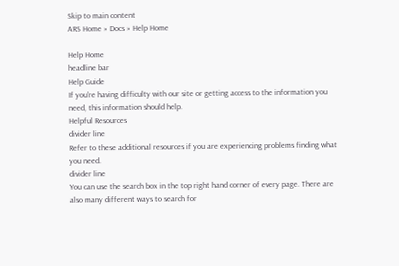Skip to main content
ARS Home » Docs » Help Home

Help Home
headline bar
Help Guide
If you're having difficulty with our site or getting access to the information you need, this information should help.
Helpful Resources
divider line
Refer to these additional resources if you are experiencing problems finding what you need.
divider line
You can use the search box in the top right hand corner of every page. There are also many different ways to search for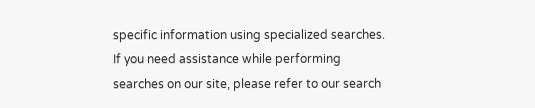specific information using specialized searches. If you need assistance while performing searches on our site, please refer to our search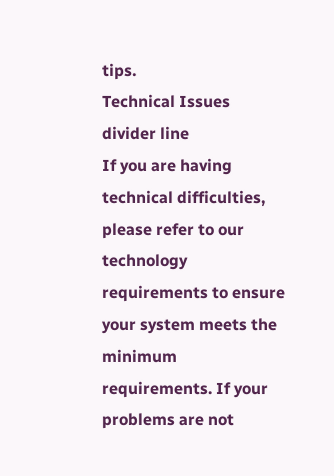tips.
Technical Issues
divider line
If you are having technical difficulties, please refer to our technology requirements to ensure your system meets the minimum requirements. If your problems are not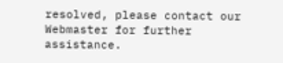resolved, please contact our Webmaster for further assistance.